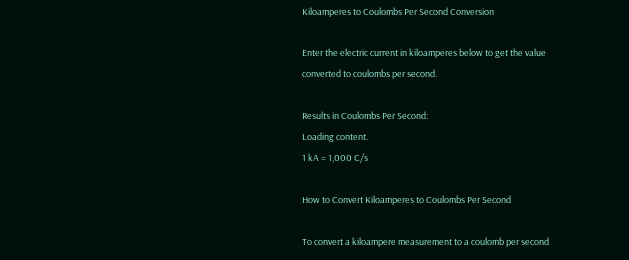Kiloamperes to Coulombs Per Second Conversion

Enter the electric current in kiloamperes below to get the value converted to coulombs per second.

Results in Coulombs Per Second:
Loading content.
1 kA = 1,000 C/s

How to Convert Kiloamperes to Coulombs Per Second

To convert a kiloampere measurement to a coulomb per second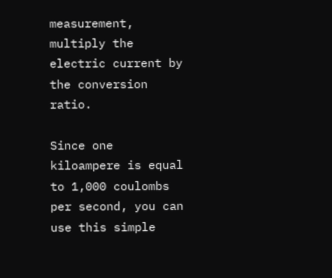measurement, multiply the electric current by the conversion ratio.

Since one kiloampere is equal to 1,000 coulombs per second, you can use this simple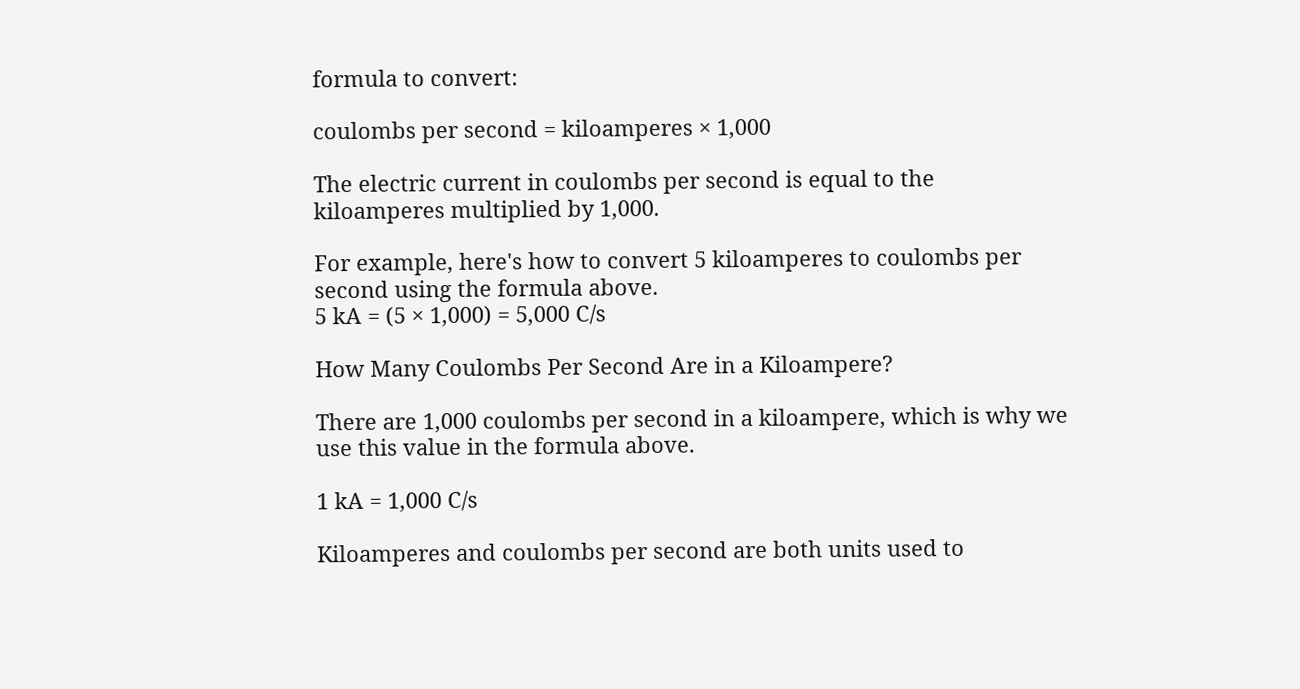formula to convert:

coulombs per second = kiloamperes × 1,000

The electric current in coulombs per second is equal to the kiloamperes multiplied by 1,000.

For example, here's how to convert 5 kiloamperes to coulombs per second using the formula above.
5 kA = (5 × 1,000) = 5,000 C/s

How Many Coulombs Per Second Are in a Kiloampere?

There are 1,000 coulombs per second in a kiloampere, which is why we use this value in the formula above.

1 kA = 1,000 C/s

Kiloamperes and coulombs per second are both units used to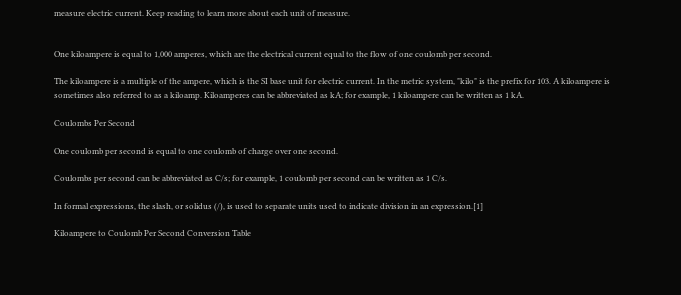measure electric current. Keep reading to learn more about each unit of measure.


One kiloampere is equal to 1,000 amperes, which are the electrical current equal to the flow of one coulomb per second.

The kiloampere is a multiple of the ampere, which is the SI base unit for electric current. In the metric system, "kilo" is the prefix for 103. A kiloampere is sometimes also referred to as a kiloamp. Kiloamperes can be abbreviated as kA; for example, 1 kiloampere can be written as 1 kA.

Coulombs Per Second

One coulomb per second is equal to one coulomb of charge over one second.

Coulombs per second can be abbreviated as C/s; for example, 1 coulomb per second can be written as 1 C/s.

In formal expressions, the slash, or solidus (/), is used to separate units used to indicate division in an expression.[1]

Kiloampere to Coulomb Per Second Conversion Table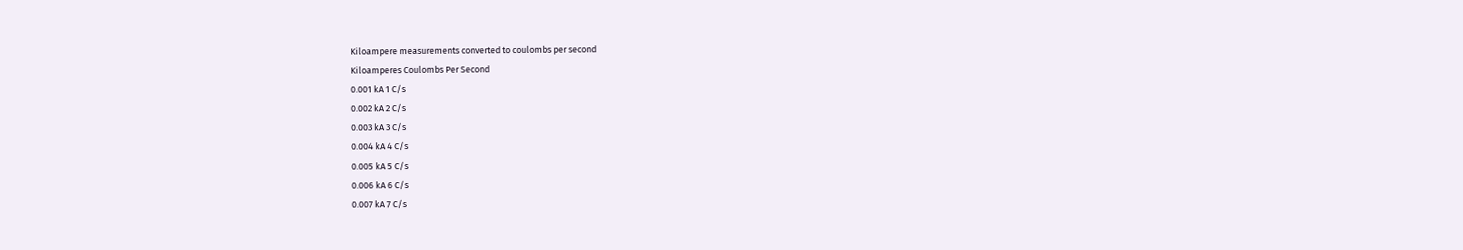Kiloampere measurements converted to coulombs per second
Kiloamperes Coulombs Per Second
0.001 kA 1 C/s
0.002 kA 2 C/s
0.003 kA 3 C/s
0.004 kA 4 C/s
0.005 kA 5 C/s
0.006 kA 6 C/s
0.007 kA 7 C/s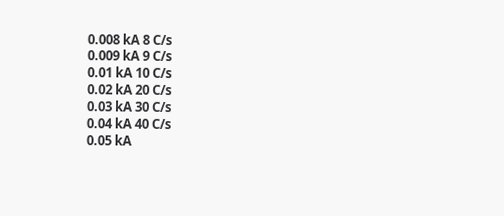0.008 kA 8 C/s
0.009 kA 9 C/s
0.01 kA 10 C/s
0.02 kA 20 C/s
0.03 kA 30 C/s
0.04 kA 40 C/s
0.05 kA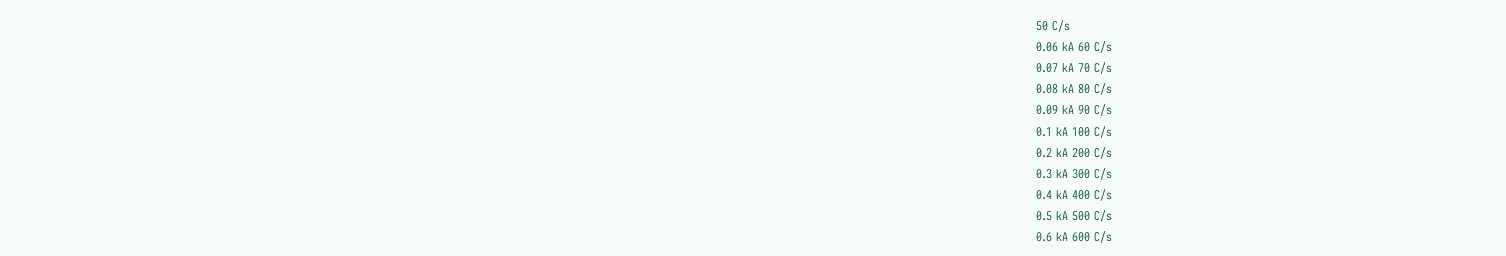50 C/s
0.06 kA 60 C/s
0.07 kA 70 C/s
0.08 kA 80 C/s
0.09 kA 90 C/s
0.1 kA 100 C/s
0.2 kA 200 C/s
0.3 kA 300 C/s
0.4 kA 400 C/s
0.5 kA 500 C/s
0.6 kA 600 C/s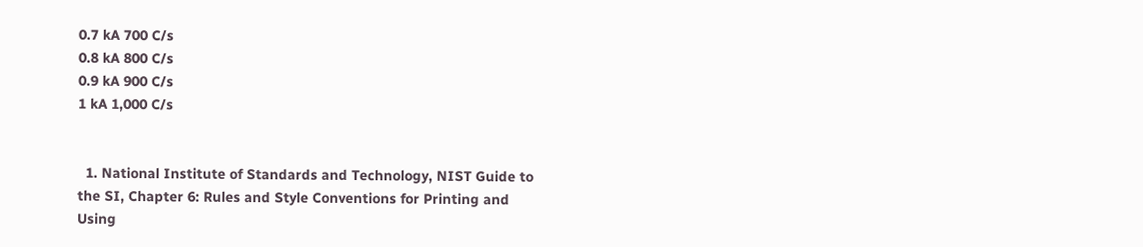0.7 kA 700 C/s
0.8 kA 800 C/s
0.9 kA 900 C/s
1 kA 1,000 C/s


  1. National Institute of Standards and Technology, NIST Guide to the SI, Chapter 6: Rules and Style Conventions for Printing and Using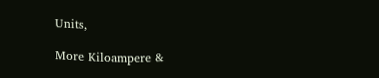Units,

More Kiloampere &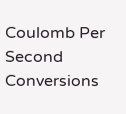Coulomb Per Second Conversions